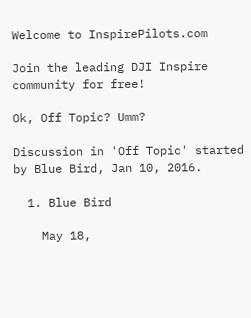Welcome to InspirePilots.com

Join the leading DJI Inspire community for free!

Ok, Off Topic? Umm?

Discussion in 'Off Topic' started by Blue Bird, Jan 10, 2016.

  1. Blue Bird

    May 18,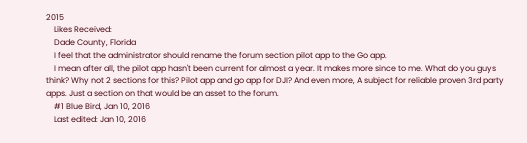2015
    Likes Received:
    Dade County, Florida
    I feel that the administrator should rename the forum section pilot app to the Go app.
    I mean after all, the pilot app hasn't been current for almost a year. It makes more since to me. What do you guys think? Why not 2 sections for this? Pilot app and go app for DJI? And even more, A subject for reliable proven 3rd party apps. Just a section on that would be an asset to the forum.
    #1 Blue Bird, Jan 10, 2016
    Last edited: Jan 10, 2016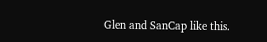Glen and SanCap like this.